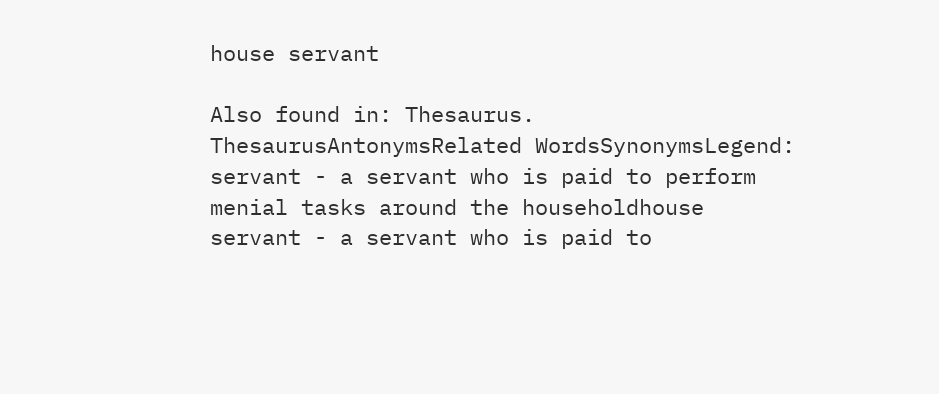house servant

Also found in: Thesaurus.
ThesaurusAntonymsRelated WordsSynonymsLegend: servant - a servant who is paid to perform menial tasks around the householdhouse servant - a servant who is paid to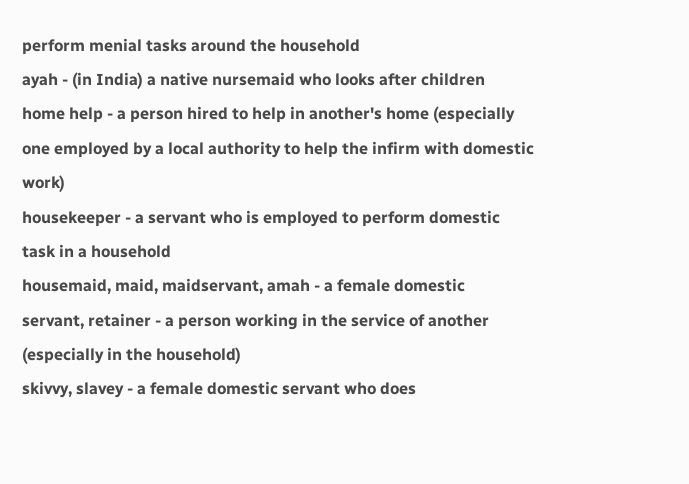perform menial tasks around the household
ayah - (in India) a native nursemaid who looks after children
home help - a person hired to help in another's home (especially one employed by a local authority to help the infirm with domestic work)
housekeeper - a servant who is employed to perform domestic task in a household
housemaid, maid, maidservant, amah - a female domestic
servant, retainer - a person working in the service of another (especially in the household)
skivvy, slavey - a female domestic servant who does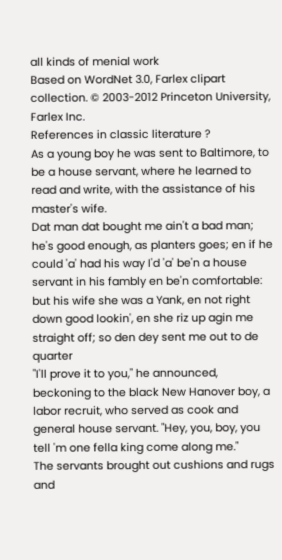all kinds of menial work
Based on WordNet 3.0, Farlex clipart collection. © 2003-2012 Princeton University, Farlex Inc.
References in classic literature ?
As a young boy he was sent to Baltimore, to be a house servant, where he learned to read and write, with the assistance of his master's wife.
Dat man dat bought me ain't a bad man; he's good enough, as planters goes; en if he could 'a' had his way I'd 'a' be'n a house servant in his fambly en be'n comfortable: but his wife she was a Yank, en not right down good lookin', en she riz up agin me straight off; so den dey sent me out to de quarter
"I'll prove it to you," he announced, beckoning to the black New Hanover boy, a labor recruit, who served as cook and general house servant. "Hey, you, boy, you tell 'm one fella king come along me."
The servants brought out cushions and rugs and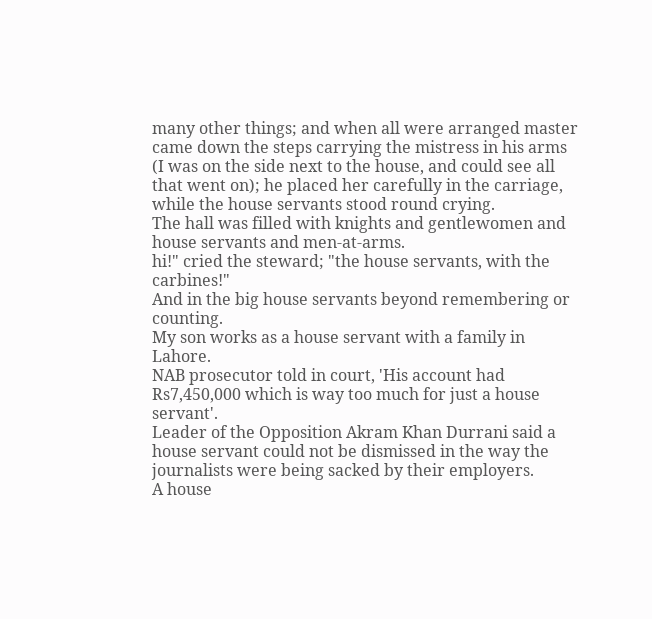many other things; and when all were arranged master came down the steps carrying the mistress in his arms (I was on the side next to the house, and could see all that went on); he placed her carefully in the carriage, while the house servants stood round crying.
The hall was filled with knights and gentlewomen and house servants and men-at-arms.
hi!" cried the steward; "the house servants, with the carbines!"
And in the big house servants beyond remembering or counting.
My son works as a house servant with a family in Lahore.
NAB prosecutor told in court, 'His account had Rs7,450,000 which is way too much for just a house servant'.
Leader of the Opposition Akram Khan Durrani said a house servant could not be dismissed in the way the journalists were being sacked by their employers.
A house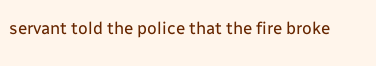servant told the police that the fire broke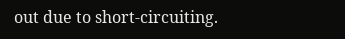out due to short-circuiting.